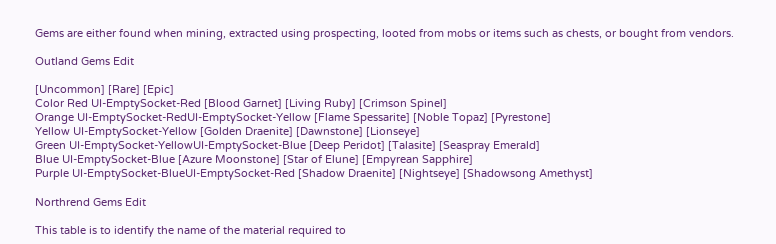Gems are either found when mining, extracted using prospecting, looted from mobs or items such as chests, or bought from vendors.

Outland Gems Edit

[Uncommon] [Rare] [Epic]
Color Red UI-EmptySocket-Red [Blood Garnet] [Living Ruby] [Crimson Spinel]
Orange UI-EmptySocket-RedUI-EmptySocket-Yellow [Flame Spessarite] [Noble Topaz] [Pyrestone]
Yellow UI-EmptySocket-Yellow [Golden Draenite] [Dawnstone] [Lionseye]
Green UI-EmptySocket-YellowUI-EmptySocket-Blue [Deep Peridot] [Talasite] [Seaspray Emerald]
Blue UI-EmptySocket-Blue [Azure Moonstone] [Star of Elune] [Empyrean Sapphire]
Purple UI-EmptySocket-BlueUI-EmptySocket-Red [Shadow Draenite] [Nightseye] [Shadowsong Amethyst]

Northrend Gems Edit

This table is to identify the name of the material required to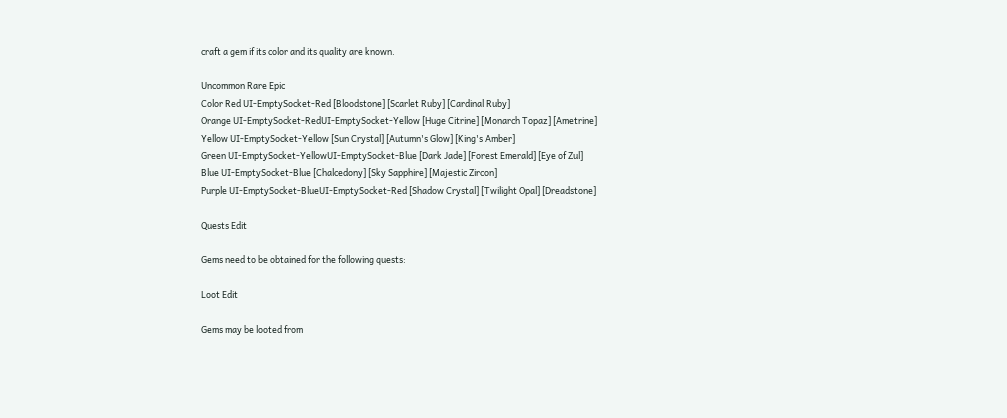craft a gem if its color and its quality are known.

Uncommon Rare Epic
Color Red UI-EmptySocket-Red [Bloodstone] [Scarlet Ruby] [Cardinal Ruby]
Orange UI-EmptySocket-RedUI-EmptySocket-Yellow [Huge Citrine] [Monarch Topaz] [Ametrine]
Yellow UI-EmptySocket-Yellow [Sun Crystal] [Autumn's Glow] [King's Amber]
Green UI-EmptySocket-YellowUI-EmptySocket-Blue [Dark Jade] [Forest Emerald] [Eye of Zul]
Blue UI-EmptySocket-Blue [Chalcedony] [Sky Sapphire] [Majestic Zircon]
Purple UI-EmptySocket-BlueUI-EmptySocket-Red [Shadow Crystal] [Twilight Opal] [Dreadstone]

Quests Edit

Gems need to be obtained for the following quests:

Loot Edit

Gems may be looted from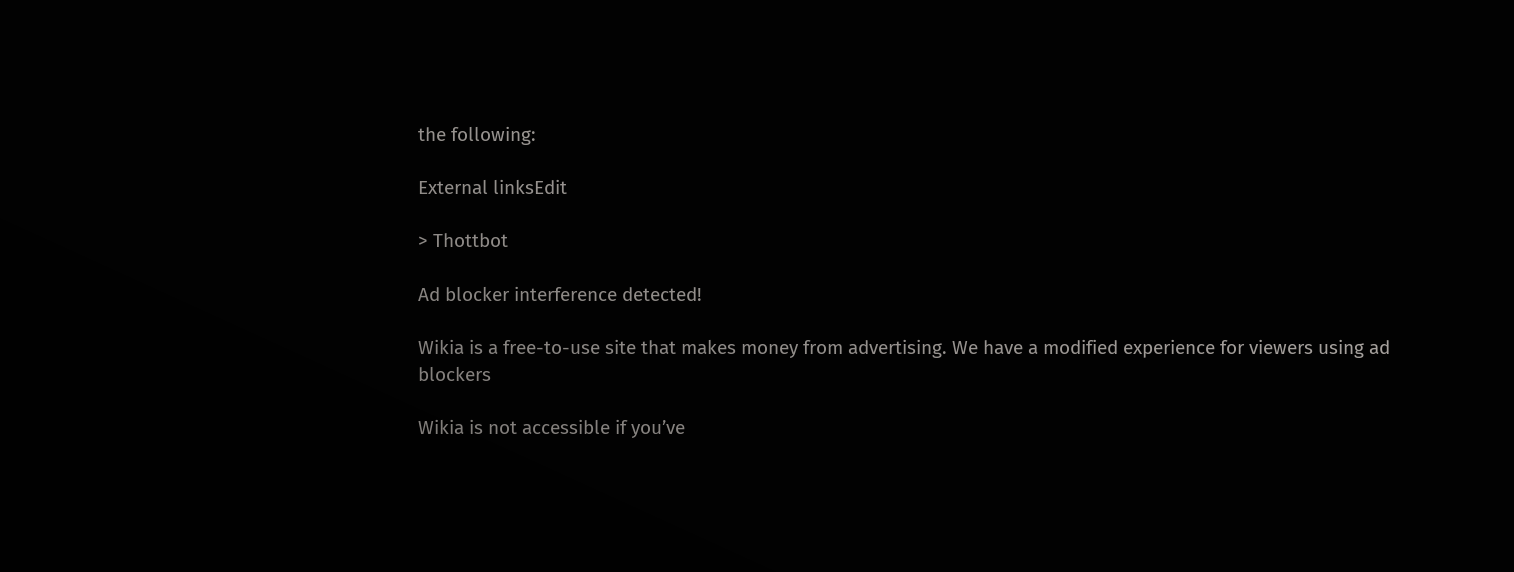the following:

External linksEdit

> Thottbot

Ad blocker interference detected!

Wikia is a free-to-use site that makes money from advertising. We have a modified experience for viewers using ad blockers

Wikia is not accessible if you’ve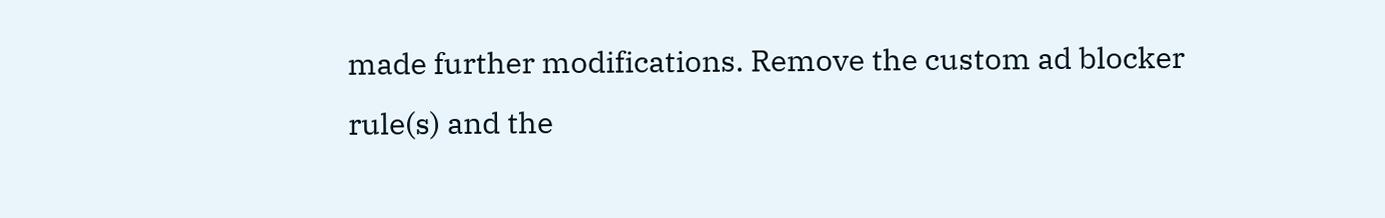made further modifications. Remove the custom ad blocker rule(s) and the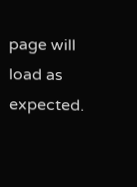page will load as expected.